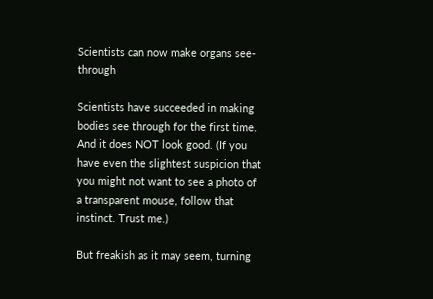Scientists can now make organs see-through

Scientists have succeeded in making bodies see through for the first time. And it does NOT look good. (If you have even the slightest suspicion that you might not want to see a photo of a transparent mouse, follow that instinct. Trust me.)

But freakish as it may seem, turning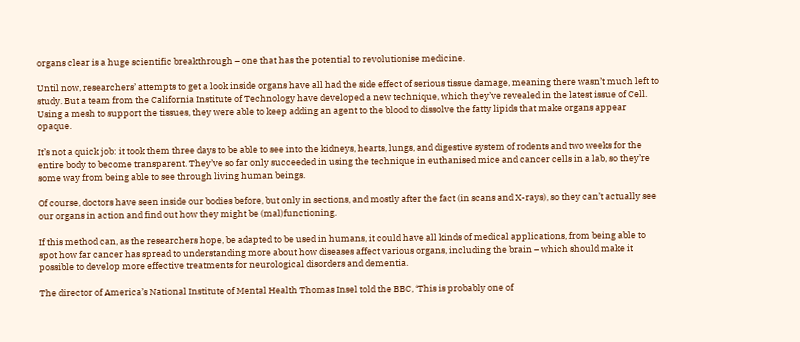organs clear is a huge scientific breakthrough – one that has the potential to revolutionise medicine.

Until now, researchers’ attempts to get a look inside organs have all had the side effect of serious tissue damage, meaning there wasn’t much left to study. But a team from the California Institute of Technology have developed a new technique, which they’ve revealed in the latest issue of Cell. Using a mesh to support the tissues, they were able to keep adding an agent to the blood to dissolve the fatty lipids that make organs appear opaque.

It’s not a quick job: it took them three days to be able to see into the kidneys, hearts, lungs, and digestive system of rodents and two weeks for the entire body to become transparent. They’ve so far only succeeded in using the technique in euthanised mice and cancer cells in a lab, so they’re some way from being able to see through living human beings.

Of course, doctors have seen inside our bodies before, but only in sections, and mostly after the fact (in scans and X-rays), so they can’t actually see our organs in action and find out how they might be (mal)functioning.

If this method can, as the researchers hope, be adapted to be used in humans, it could have all kinds of medical applications, from being able to spot how far cancer has spread to understanding more about how diseases affect various organs, including the brain – which should make it possible to develop more effective treatments for neurological disorders and dementia.

The director of America’s National Institute of Mental Health Thomas Insel told the BBC, ‘This is probably one of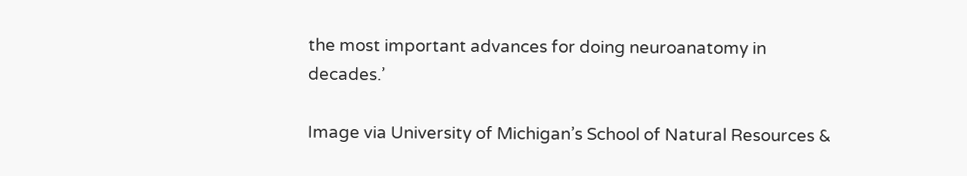the most important advances for doing neuroanatomy in decades.’

Image via University of Michigan’s School of Natural Resources &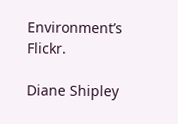Environment’s Flickr.

Diane Shipley